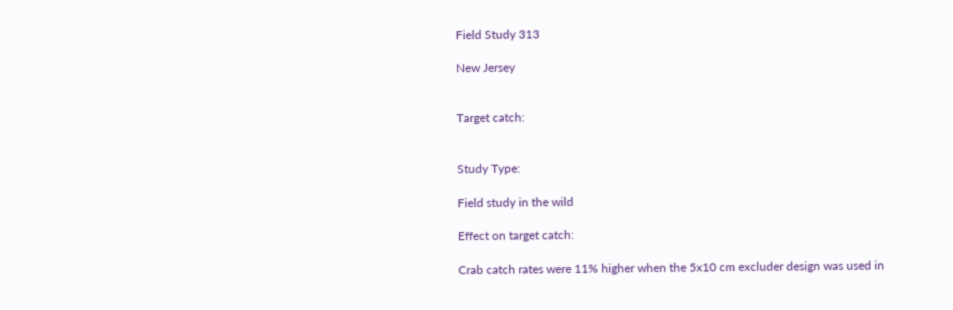Field Study 313

New Jersey


Target catch:


Study Type:

Field study in the wild

Effect on target catch:

Crab catch rates were 11% higher when the 5x10 cm excluder design was used in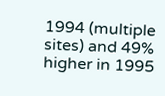1994 (multiple sites) and 49% higher in 1995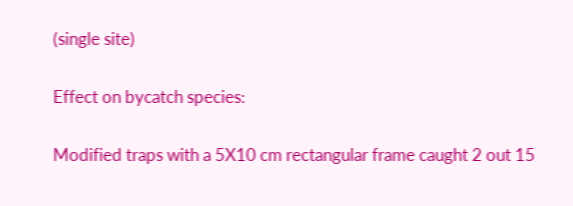(single site)

Effect on bycatch species:

Modified traps with a 5X10 cm rectangular frame caught 2 out 15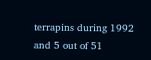terrapins during 1992 and 5 out of 51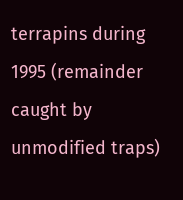terrapins during 1995 (remainder caught by unmodified traps)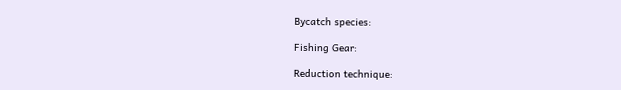Bycatch species:

Fishing Gear:

Reduction technique: